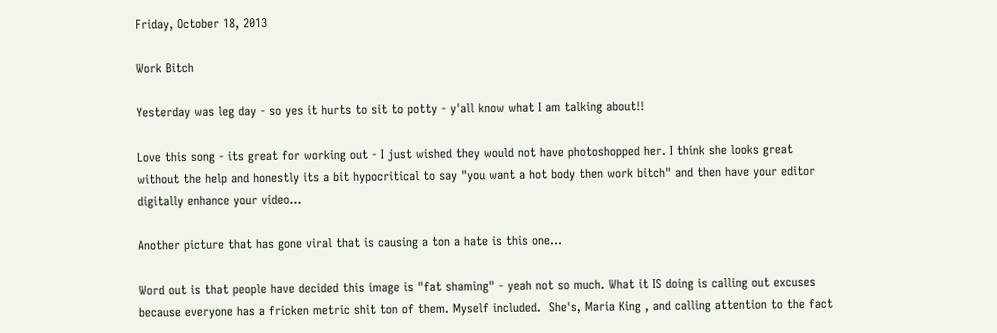Friday, October 18, 2013

Work Bitch

Yesterday was leg day - so yes it hurts to sit to potty - y'all know what I am talking about!!

Love this song - its great for working out - I just wished they would not have photoshopped her. I think she looks great without the help and honestly its a bit hypocritical to say "you want a hot body then work bitch" and then have your editor digitally enhance your video...

Another picture that has gone viral that is causing a ton a hate is this one...

Word out is that people have decided this image is "fat shaming" - yeah not so much. What it IS doing is calling out excuses because everyone has a fricken metric shit ton of them. Myself included.  She's, Maria King , and calling attention to the fact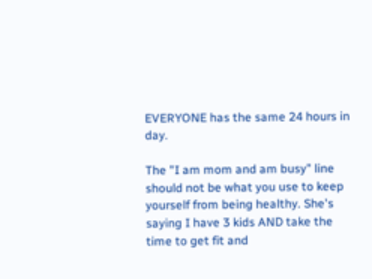EVERYONE has the same 24 hours in day.

The "I am mom and am busy" line should not be what you use to keep yourself from being healthy. She's saying I have 3 kids AND take the time to get fit and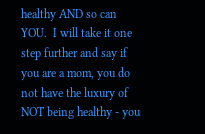healthy AND so can YOU.  I will take it one step further and say if you are a mom, you do not have the luxury of NOT being healthy - you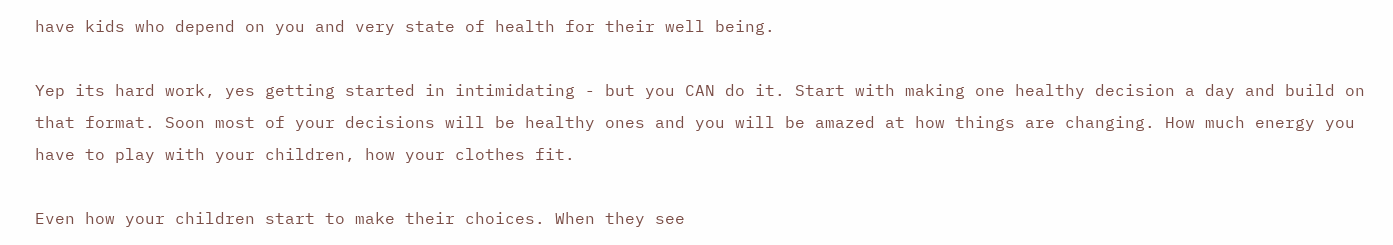have kids who depend on you and very state of health for their well being.

Yep its hard work, yes getting started in intimidating - but you CAN do it. Start with making one healthy decision a day and build on that format. Soon most of your decisions will be healthy ones and you will be amazed at how things are changing. How much energy you have to play with your children, how your clothes fit.

Even how your children start to make their choices. When they see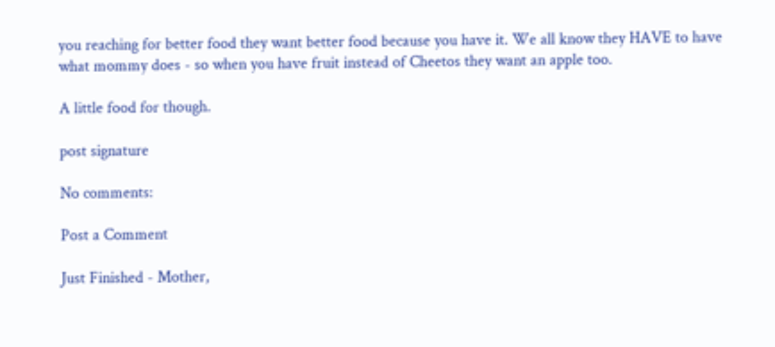you reaching for better food they want better food because you have it. We all know they HAVE to have what mommy does - so when you have fruit instead of Cheetos they want an apple too.

A little food for though.

post signature

No comments:

Post a Comment

Just Finished - Mother,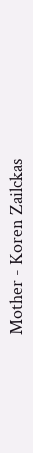Mother - Koren Zailckas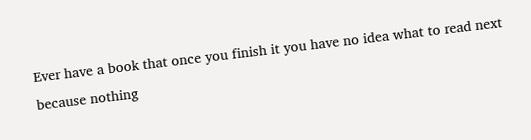Ever have a book that once you finish it you have no idea what to read next because nothing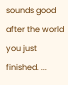sounds good after the world you just finished. ...